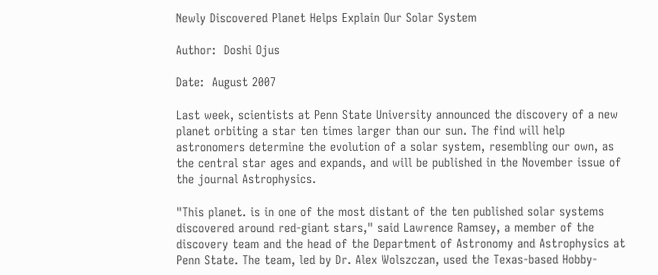Newly Discovered Planet Helps Explain Our Solar System

Author:  Doshi Ojus

Date:  August 2007

Last week, scientists at Penn State University announced the discovery of a new planet orbiting a star ten times larger than our sun. The find will help astronomers determine the evolution of a solar system, resembling our own, as the central star ages and expands, and will be published in the November issue of the journal Astrophysics.

"This planet. is in one of the most distant of the ten published solar systems discovered around red-giant stars," said Lawrence Ramsey, a member of the discovery team and the head of the Department of Astronomy and Astrophysics at Penn State. The team, led by Dr. Alex Wolszczan, used the Texas-based Hobby-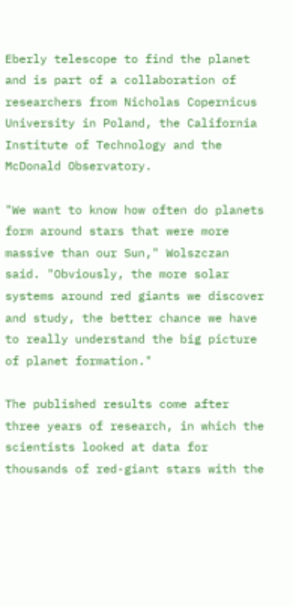Eberly telescope to find the planet and is part of a collaboration of researchers from Nicholas Copernicus University in Poland, the California Institute of Technology and the McDonald Observatory.

"We want to know how often do planets form around stars that were more massive than our Sun," Wolszczan said. "Obviously, the more solar systems around red giants we discover and study, the better chance we have to really understand the big picture of planet formation."

The published results come after three years of research, in which the scientists looked at data for thousands of red-giant stars with the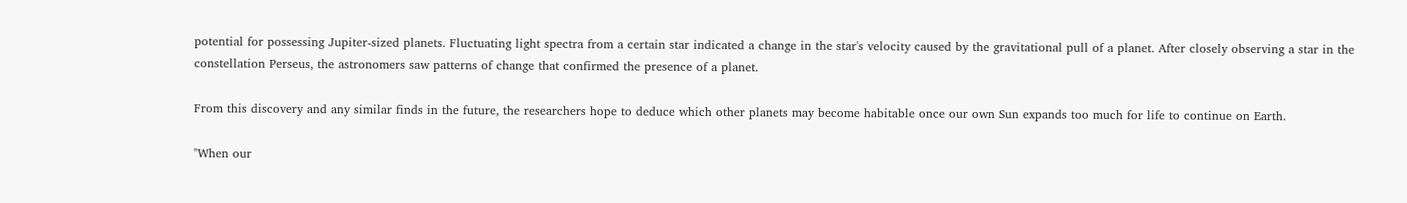potential for possessing Jupiter-sized planets. Fluctuating light spectra from a certain star indicated a change in the star's velocity caused by the gravitational pull of a planet. After closely observing a star in the constellation Perseus, the astronomers saw patterns of change that confirmed the presence of a planet.

From this discovery and any similar finds in the future, the researchers hope to deduce which other planets may become habitable once our own Sun expands too much for life to continue on Earth.

"When our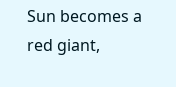Sun becomes a red giant,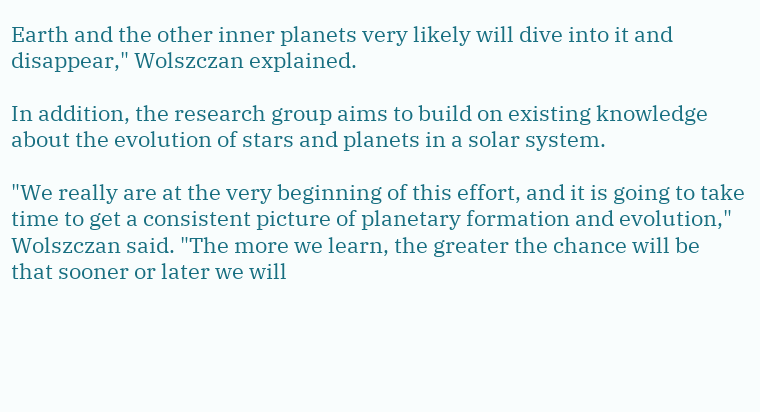Earth and the other inner planets very likely will dive into it and disappear," Wolszczan explained.

In addition, the research group aims to build on existing knowledge about the evolution of stars and planets in a solar system.

"We really are at the very beginning of this effort, and it is going to take time to get a consistent picture of planetary formation and evolution," Wolszczan said. "The more we learn, the greater the chance will be that sooner or later we will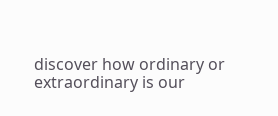discover how ordinary or extraordinary is our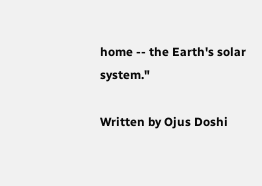home -- the Earth's solar system."

Written by Ojus Doshi